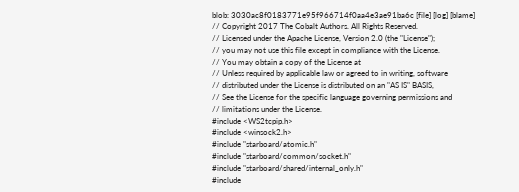blob: 3030ac8f0183771e95f966714f0aa4e3ae91ba6c [file] [log] [blame]
// Copyright 2017 The Cobalt Authors. All Rights Reserved.
// Licensed under the Apache License, Version 2.0 (the "License");
// you may not use this file except in compliance with the License.
// You may obtain a copy of the License at
// Unless required by applicable law or agreed to in writing, software
// distributed under the License is distributed on an "AS IS" BASIS,
// See the License for the specific language governing permissions and
// limitations under the License.
#include <WS2tcpip.h>
#include <winsock2.h>
#include "starboard/atomic.h"
#include "starboard/common/socket.h"
#include "starboard/shared/internal_only.h"
#include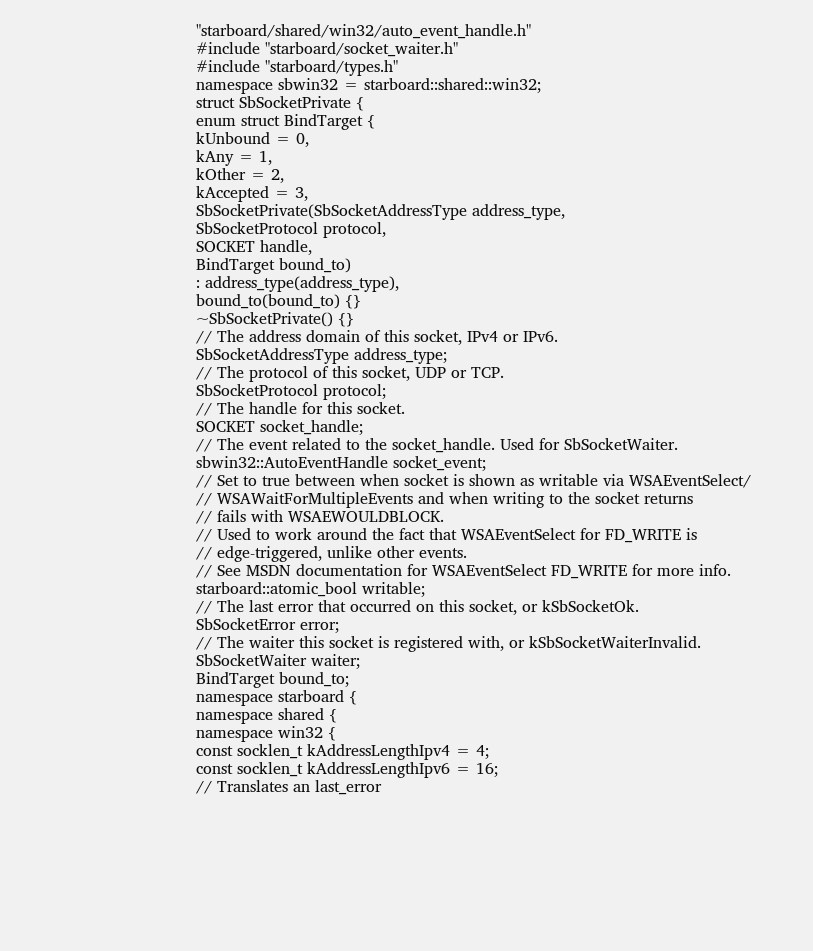"starboard/shared/win32/auto_event_handle.h"
#include "starboard/socket_waiter.h"
#include "starboard/types.h"
namespace sbwin32 = starboard::shared::win32;
struct SbSocketPrivate {
enum struct BindTarget {
kUnbound = 0,
kAny = 1,
kOther = 2,
kAccepted = 3,
SbSocketPrivate(SbSocketAddressType address_type,
SbSocketProtocol protocol,
SOCKET handle,
BindTarget bound_to)
: address_type(address_type),
bound_to(bound_to) {}
~SbSocketPrivate() {}
// The address domain of this socket, IPv4 or IPv6.
SbSocketAddressType address_type;
// The protocol of this socket, UDP or TCP.
SbSocketProtocol protocol;
// The handle for this socket.
SOCKET socket_handle;
// The event related to the socket_handle. Used for SbSocketWaiter.
sbwin32::AutoEventHandle socket_event;
// Set to true between when socket is shown as writable via WSAEventSelect/
// WSAWaitForMultipleEvents and when writing to the socket returns
// fails with WSAEWOULDBLOCK.
// Used to work around the fact that WSAEventSelect for FD_WRITE is
// edge-triggered, unlike other events.
// See MSDN documentation for WSAEventSelect FD_WRITE for more info.
starboard::atomic_bool writable;
// The last error that occurred on this socket, or kSbSocketOk.
SbSocketError error;
// The waiter this socket is registered with, or kSbSocketWaiterInvalid.
SbSocketWaiter waiter;
BindTarget bound_to;
namespace starboard {
namespace shared {
namespace win32 {
const socklen_t kAddressLengthIpv4 = 4;
const socklen_t kAddressLengthIpv6 = 16;
// Translates an last_error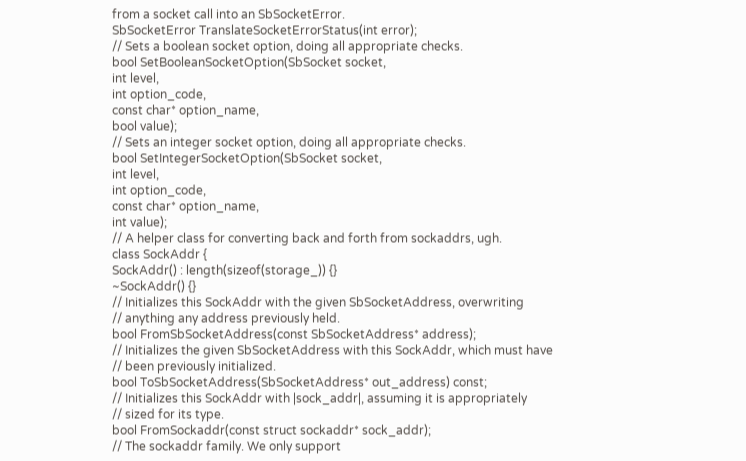from a socket call into an SbSocketError.
SbSocketError TranslateSocketErrorStatus(int error);
// Sets a boolean socket option, doing all appropriate checks.
bool SetBooleanSocketOption(SbSocket socket,
int level,
int option_code,
const char* option_name,
bool value);
// Sets an integer socket option, doing all appropriate checks.
bool SetIntegerSocketOption(SbSocket socket,
int level,
int option_code,
const char* option_name,
int value);
// A helper class for converting back and forth from sockaddrs, ugh.
class SockAddr {
SockAddr() : length(sizeof(storage_)) {}
~SockAddr() {}
// Initializes this SockAddr with the given SbSocketAddress, overwriting
// anything any address previously held.
bool FromSbSocketAddress(const SbSocketAddress* address);
// Initializes the given SbSocketAddress with this SockAddr, which must have
// been previously initialized.
bool ToSbSocketAddress(SbSocketAddress* out_address) const;
// Initializes this SockAddr with |sock_addr|, assuming it is appropriately
// sized for its type.
bool FromSockaddr(const struct sockaddr* sock_addr);
// The sockaddr family. We only support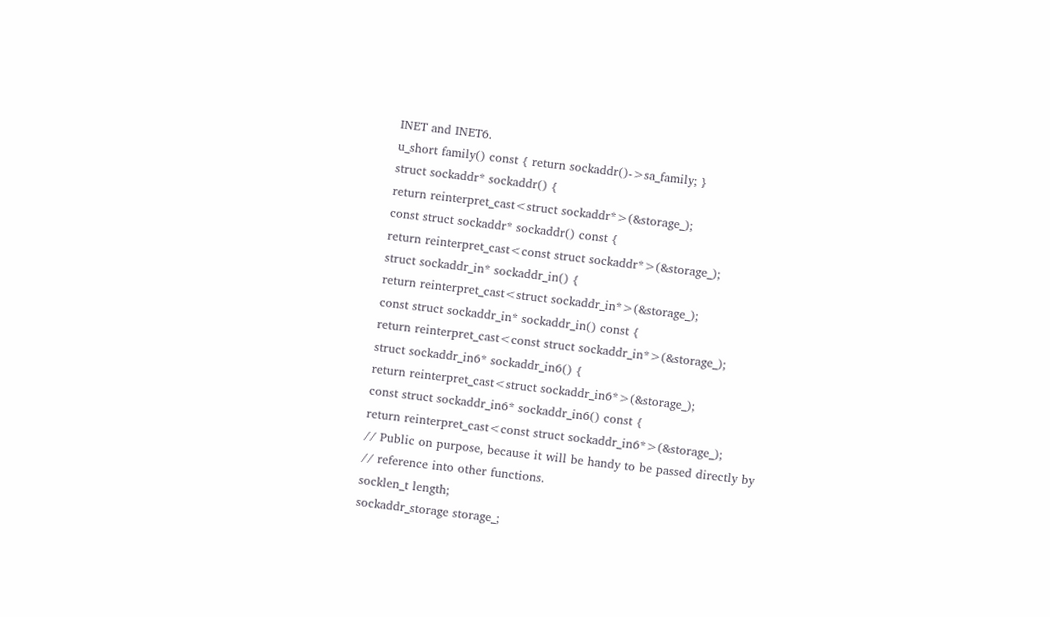INET and INET6.
u_short family() const { return sockaddr()->sa_family; }
struct sockaddr* sockaddr() {
return reinterpret_cast<struct sockaddr*>(&storage_);
const struct sockaddr* sockaddr() const {
return reinterpret_cast<const struct sockaddr*>(&storage_);
struct sockaddr_in* sockaddr_in() {
return reinterpret_cast<struct sockaddr_in*>(&storage_);
const struct sockaddr_in* sockaddr_in() const {
return reinterpret_cast<const struct sockaddr_in*>(&storage_);
struct sockaddr_in6* sockaddr_in6() {
return reinterpret_cast<struct sockaddr_in6*>(&storage_);
const struct sockaddr_in6* sockaddr_in6() const {
return reinterpret_cast<const struct sockaddr_in6*>(&storage_);
// Public on purpose, because it will be handy to be passed directly by
// reference into other functions.
socklen_t length;
sockaddr_storage storage_;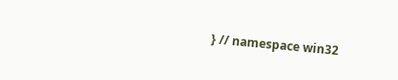} // namespace win32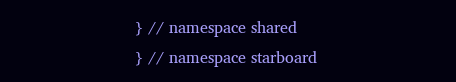} // namespace shared
} // namespace starboard